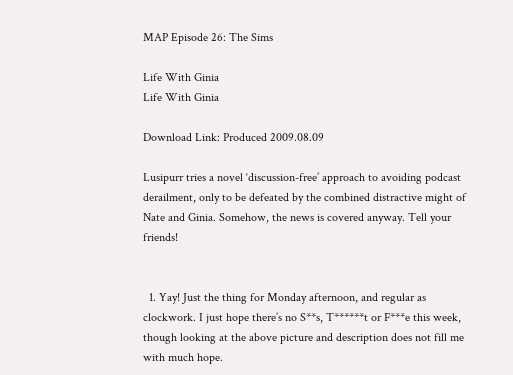MAP Episode 26: The Sims

Life With Ginia
Life With Ginia

Download Link: Produced 2009.08.09

Lusipurr tries a novel ‘discussion-free’ approach to avoiding podcast derailment, only to be defeated by the combined distractive might of Nate and Ginia. Somehow, the news is covered anyway. Tell your friends!


  1. Yay! Just the thing for Monday afternoon, and regular as clockwork. I just hope there’s no S**s, T******t or F***e this week, though looking at the above picture and description does not fill me with much hope.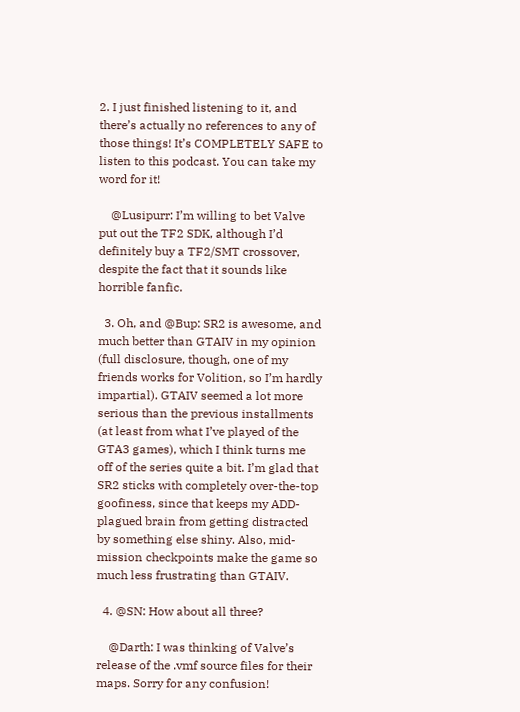2. I just finished listening to it, and there’s actually no references to any of those things! It’s COMPLETELY SAFE to listen to this podcast. You can take my word for it!

    @Lusipurr: I’m willing to bet Valve put out the TF2 SDK, although I’d definitely buy a TF2/SMT crossover, despite the fact that it sounds like horrible fanfic.

  3. Oh, and @Bup: SR2 is awesome, and much better than GTAIV in my opinion (full disclosure, though, one of my friends works for Volition, so I’m hardly impartial). GTAIV seemed a lot more serious than the previous installments (at least from what I’ve played of the GTA3 games), which I think turns me off of the series quite a bit. I’m glad that SR2 sticks with completely over-the-top goofiness, since that keeps my ADD-plagued brain from getting distracted by something else shiny. Also, mid-mission checkpoints make the game so much less frustrating than GTAIV.

  4. @SN: How about all three?

    @Darth: I was thinking of Valve’s release of the .vmf source files for their maps. Sorry for any confusion!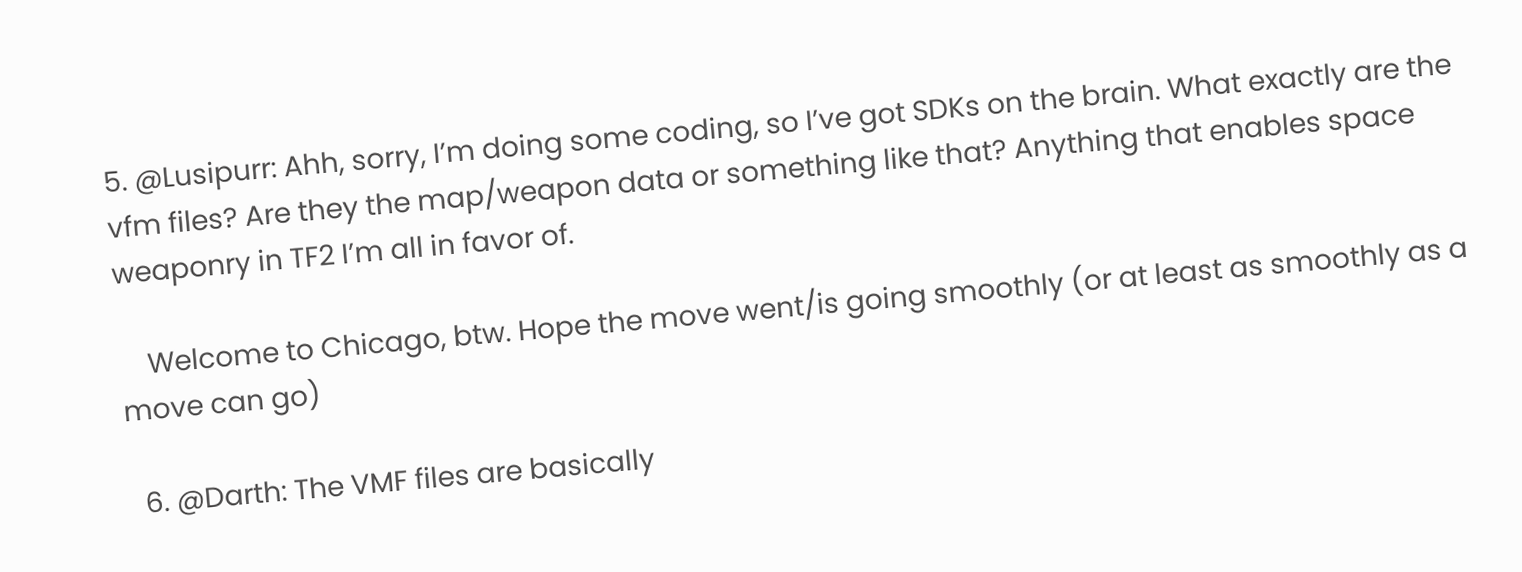5. @Lusipurr: Ahh, sorry, I’m doing some coding, so I’ve got SDKs on the brain. What exactly are the vfm files? Are they the map/weapon data or something like that? Anything that enables space weaponry in TF2 I’m all in favor of.

    Welcome to Chicago, btw. Hope the move went/is going smoothly (or at least as smoothly as a move can go)

  6. @Darth: The VMF files are basically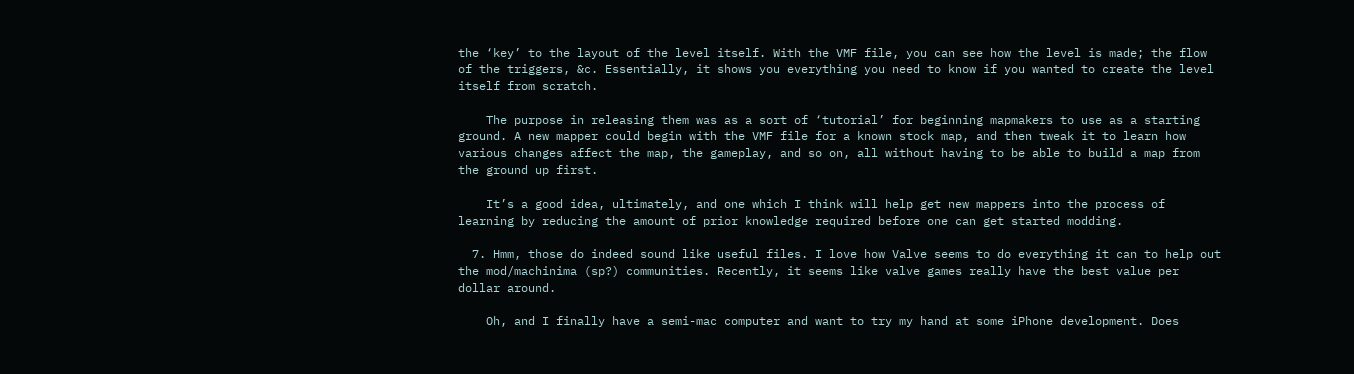the ‘key’ to the layout of the level itself. With the VMF file, you can see how the level is made; the flow of the triggers, &c. Essentially, it shows you everything you need to know if you wanted to create the level itself from scratch.

    The purpose in releasing them was as a sort of ‘tutorial’ for beginning mapmakers to use as a starting ground. A new mapper could begin with the VMF file for a known stock map, and then tweak it to learn how various changes affect the map, the gameplay, and so on, all without having to be able to build a map from the ground up first.

    It’s a good idea, ultimately, and one which I think will help get new mappers into the process of learning by reducing the amount of prior knowledge required before one can get started modding.

  7. Hmm, those do indeed sound like useful files. I love how Valve seems to do everything it can to help out the mod/machinima (sp?) communities. Recently, it seems like valve games really have the best value per dollar around.

    Oh, and I finally have a semi-mac computer and want to try my hand at some iPhone development. Does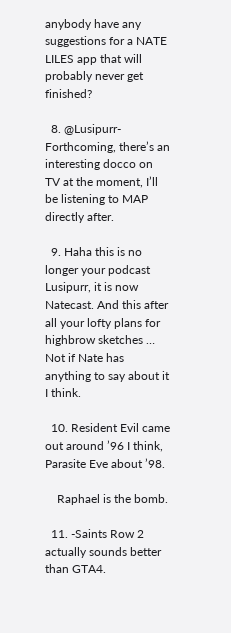anybody have any suggestions for a NATE LILES app that will probably never get finished?

  8. @Lusipurr- Forthcoming, there’s an interesting docco on TV at the moment, I’ll be listening to MAP directly after.

  9. Haha this is no longer your podcast Lusipurr, it is now Natecast. And this after all your lofty plans for highbrow sketches … Not if Nate has anything to say about it I think.

  10. Resident Evil came out around ’96 I think, Parasite Eve about ’98.

    Raphael is the bomb.

  11. -Saints Row 2 actually sounds better than GTA4.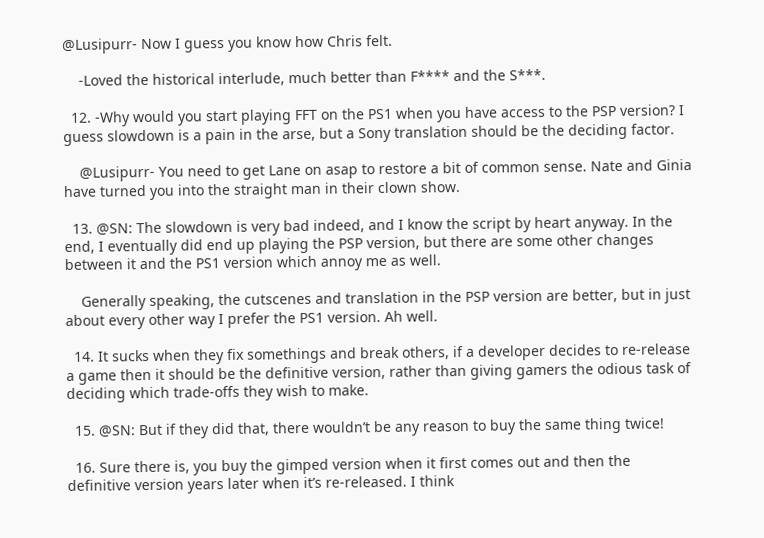@Lusipurr- Now I guess you know how Chris felt.

    -Loved the historical interlude, much better than F**** and the S***.

  12. -Why would you start playing FFT on the PS1 when you have access to the PSP version? I guess slowdown is a pain in the arse, but a Sony translation should be the deciding factor.

    @Lusipurr- You need to get Lane on asap to restore a bit of common sense. Nate and Ginia have turned you into the straight man in their clown show.

  13. @SN: The slowdown is very bad indeed, and I know the script by heart anyway. In the end, I eventually did end up playing the PSP version, but there are some other changes between it and the PS1 version which annoy me as well.

    Generally speaking, the cutscenes and translation in the PSP version are better, but in just about every other way I prefer the PS1 version. Ah well.

  14. It sucks when they fix somethings and break others, if a developer decides to re-release a game then it should be the definitive version, rather than giving gamers the odious task of deciding which trade-offs they wish to make.

  15. @SN: But if they did that, there wouldn’t be any reason to buy the same thing twice!

  16. Sure there is, you buy the gimped version when it first comes out and then the definitive version years later when it’s re-released. I think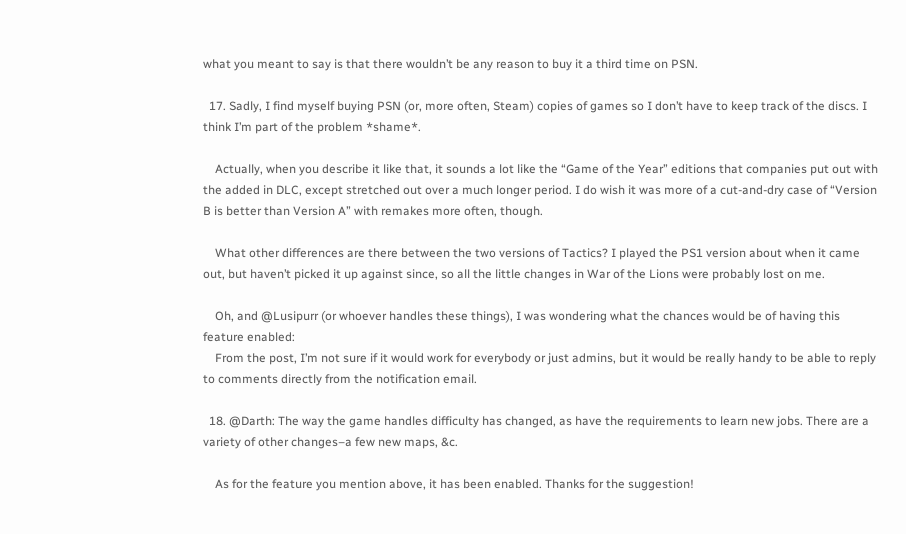what you meant to say is that there wouldn’t be any reason to buy it a third time on PSN.

  17. Sadly, I find myself buying PSN (or, more often, Steam) copies of games so I don’t have to keep track of the discs. I think I’m part of the problem *shame*.

    Actually, when you describe it like that, it sounds a lot like the “Game of the Year” editions that companies put out with the added in DLC, except stretched out over a much longer period. I do wish it was more of a cut-and-dry case of “Version B is better than Version A” with remakes more often, though.

    What other differences are there between the two versions of Tactics? I played the PS1 version about when it came out, but haven’t picked it up against since, so all the little changes in War of the Lions were probably lost on me.

    Oh, and @Lusipurr (or whoever handles these things), I was wondering what the chances would be of having this feature enabled:
    From the post, I’m not sure if it would work for everybody or just admins, but it would be really handy to be able to reply to comments directly from the notification email.

  18. @Darth: The way the game handles difficulty has changed, as have the requirements to learn new jobs. There are a variety of other changes–a few new maps, &c.

    As for the feature you mention above, it has been enabled. Thanks for the suggestion!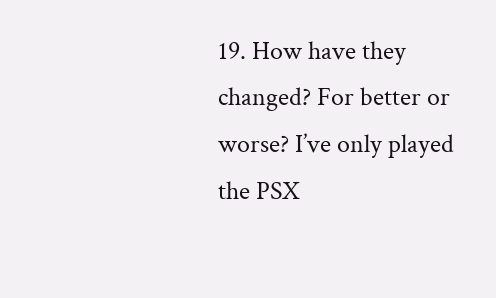19. How have they changed? For better or worse? I’ve only played the PSX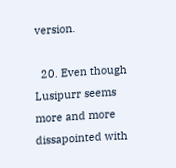version.

  20. Even though Lusipurr seems more and more dissapointed with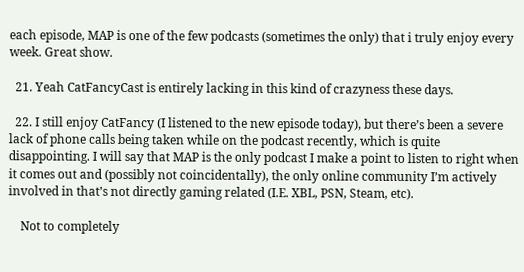each episode, MAP is one of the few podcasts (sometimes the only) that i truly enjoy every week. Great show.

  21. Yeah CatFancyCast is entirely lacking in this kind of crazyness these days.

  22. I still enjoy CatFancy (I listened to the new episode today), but there’s been a severe lack of phone calls being taken while on the podcast recently, which is quite disappointing. I will say that MAP is the only podcast I make a point to listen to right when it comes out and (possibly not coincidentally), the only online community I’m actively involved in that’s not directly gaming related (I.E. XBL, PSN, Steam, etc).

    Not to completely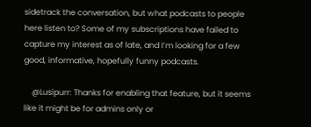sidetrack the conversation, but what podcasts to people here listen to? Some of my subscriptions have failed to capture my interest as of late, and I’m looking for a few good, informative, hopefully funny podcasts.

    @Lusipurr: Thanks for enabling that feature, but it seems like it might be for admins only or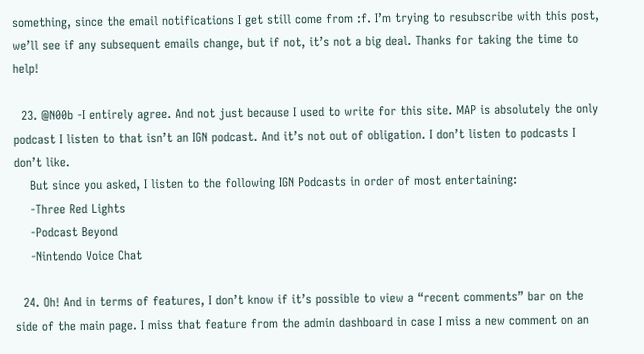something, since the email notifications I get still come from :f. I’m trying to resubscribe with this post, we’ll see if any subsequent emails change, but if not, it’s not a big deal. Thanks for taking the time to help!

  23. @N00b -I entirely agree. And not just because I used to write for this site. MAP is absolutely the only podcast I listen to that isn’t an IGN podcast. And it’s not out of obligation. I don’t listen to podcasts I don’t like.
    But since you asked, I listen to the following IGN Podcasts in order of most entertaining:
    -Three Red Lights
    -Podcast Beyond
    -Nintendo Voice Chat

  24. Oh! And in terms of features, I don’t know if it’s possible to view a “recent comments” bar on the side of the main page. I miss that feature from the admin dashboard in case I miss a new comment on an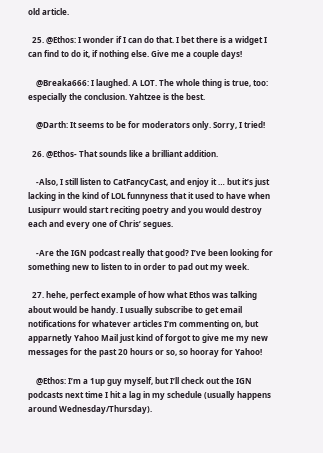old article.

  25. @Ethos: I wonder if I can do that. I bet there is a widget I can find to do it, if nothing else. Give me a couple days!

    @Breaka666: I laughed. A LOT. The whole thing is true, too: especially the conclusion. Yahtzee is the best.

    @Darth: It seems to be for moderators only. Sorry, I tried!

  26. @Ethos- That sounds like a brilliant addition.

    -Also, I still listen to CatFancyCast, and enjoy it … but it’s just lacking in the kind of LOL funnyness that it used to have when Lusipurr would start reciting poetry and you would destroy each and every one of Chris’ segues.

    -Are the IGN podcast really that good? I’ve been looking for something new to listen to in order to pad out my week.

  27. hehe, perfect example of how what Ethos was talking about would be handy. I usually subscribe to get email notifications for whatever articles I’m commenting on, but apparnetly Yahoo Mail just kind of forgot to give me my new messages for the past 20 hours or so, so hooray for Yahoo!

    @Ethos: I’m a 1up guy myself, but I’ll check out the IGN podcasts next time I hit a lag in my schedule (usually happens around Wednesday/Thursday).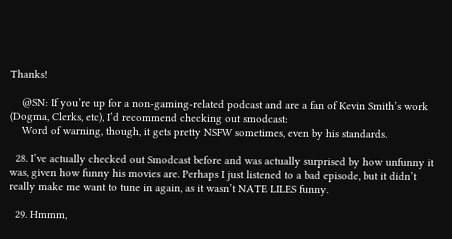Thanks!

    @SN: If you’re up for a non-gaming-related podcast and are a fan of Kevin Smith’s work (Dogma, Clerks, etc), I’d recommend checking out smodcast:
    Word of warning, though, it gets pretty NSFW sometimes, even by his standards.

  28. I’ve actually checked out Smodcast before and was actually surprised by how unfunny it was, given how funny his movies are. Perhaps I just listened to a bad episode, but it didn’t really make me want to tune in again, as it wasn’t NATE LILES funny.

  29. Hmmm,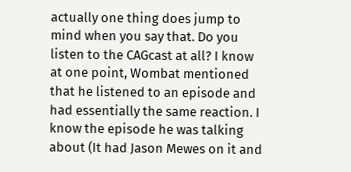actually one thing does jump to mind when you say that. Do you listen to the CAGcast at all? I know at one point, Wombat mentioned that he listened to an episode and had essentially the same reaction. I know the episode he was talking about (It had Jason Mewes on it and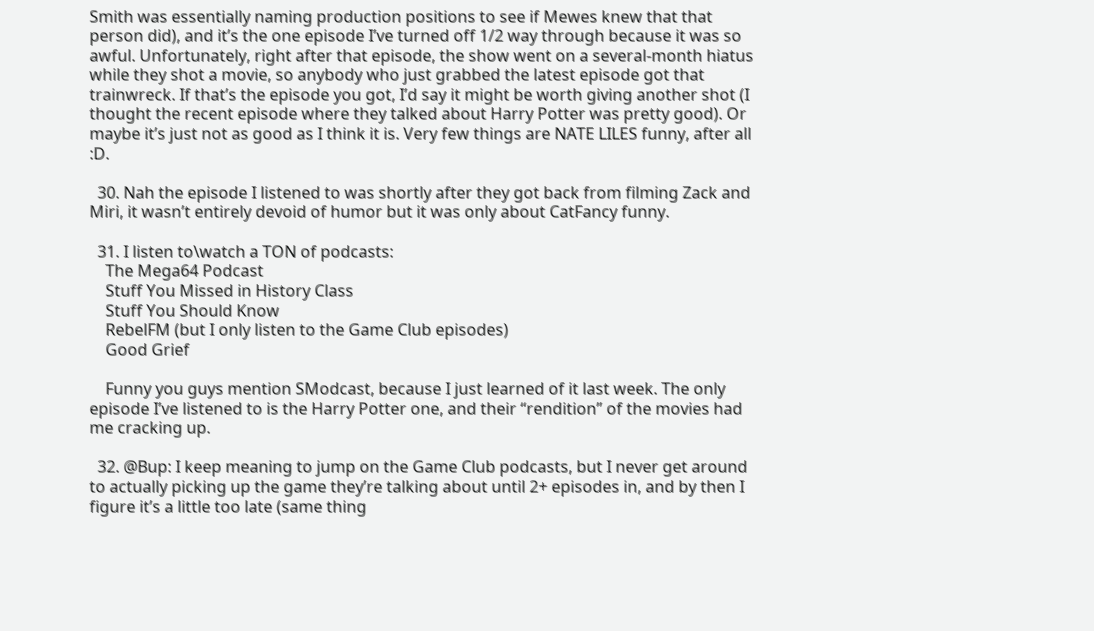Smith was essentially naming production positions to see if Mewes knew that that person did), and it’s the one episode I’ve turned off 1/2 way through because it was so awful. Unfortunately, right after that episode, the show went on a several-month hiatus while they shot a movie, so anybody who just grabbed the latest episode got that trainwreck. If that’s the episode you got, I’d say it might be worth giving another shot (I thought the recent episode where they talked about Harry Potter was pretty good). Or maybe it’s just not as good as I think it is. Very few things are NATE LILES funny, after all :D.

  30. Nah the episode I listened to was shortly after they got back from filming Zack and Miri, it wasn’t entirely devoid of humor but it was only about CatFancy funny.

  31. I listen to\watch a TON of podcasts:
    The Mega64 Podcast
    Stuff You Missed in History Class
    Stuff You Should Know
    RebelFM (but I only listen to the Game Club episodes)
    Good Grief

    Funny you guys mention SModcast, because I just learned of it last week. The only episode I’ve listened to is the Harry Potter one, and their “rendition” of the movies had me cracking up.

  32. @Bup: I keep meaning to jump on the Game Club podcasts, but I never get around to actually picking up the game they’re talking about until 2+ episodes in, and by then I figure it’s a little too late (same thing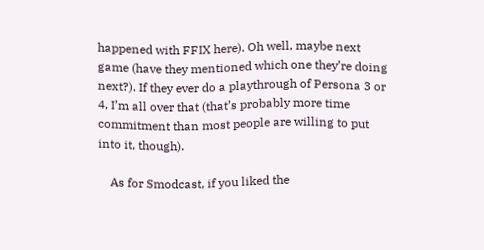happened with FFIX here). Oh well, maybe next game (have they mentioned which one they’re doing next?). If they ever do a playthrough of Persona 3 or 4, I’m all over that (that’s probably more time commitment than most people are willing to put into it, though).

    As for Smodcast, if you liked the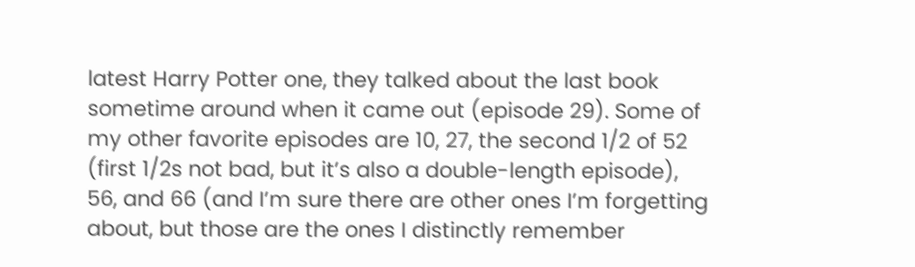latest Harry Potter one, they talked about the last book sometime around when it came out (episode 29). Some of my other favorite episodes are 10, 27, the second 1/2 of 52 (first 1/2s not bad, but it’s also a double-length episode), 56, and 66 (and I’m sure there are other ones I’m forgetting about, but those are the ones I distinctly remember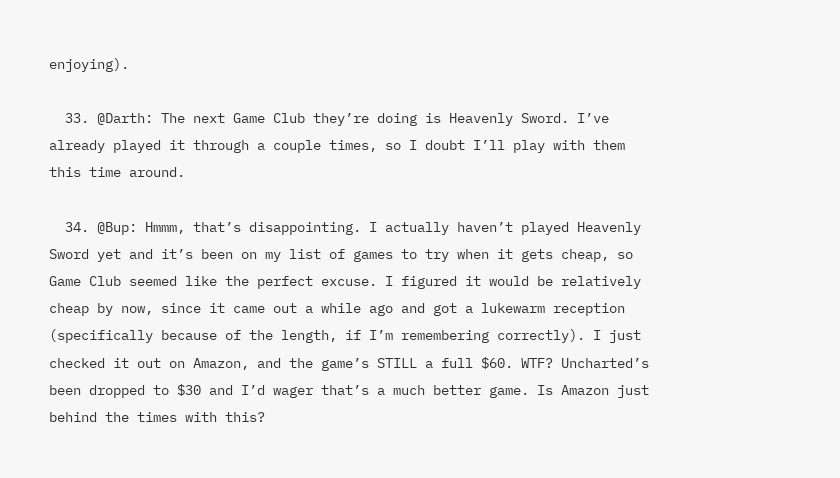enjoying).

  33. @Darth: The next Game Club they’re doing is Heavenly Sword. I’ve already played it through a couple times, so I doubt I’ll play with them this time around.

  34. @Bup: Hmmm, that’s disappointing. I actually haven’t played Heavenly Sword yet and it’s been on my list of games to try when it gets cheap, so Game Club seemed like the perfect excuse. I figured it would be relatively cheap by now, since it came out a while ago and got a lukewarm reception (specifically because of the length, if I’m remembering correctly). I just checked it out on Amazon, and the game’s STILL a full $60. WTF? Uncharted’s been dropped to $30 and I’d wager that’s a much better game. Is Amazon just behind the times with this?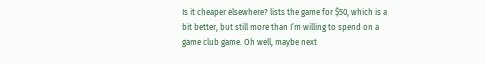Is it cheaper elsewhere? lists the game for $50, which is a bit better, but still more than I’m willing to spend on a game club game. Oh well, maybe next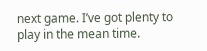next game. I’ve got plenty to play in the mean time.